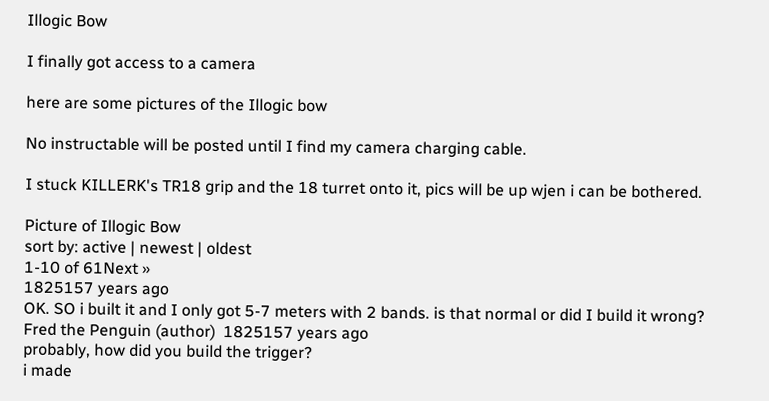Illogic Bow

I finally got access to a camera

here are some pictures of the Illogic bow

No instructable will be posted until I find my camera charging cable.

I stuck KILLERK's TR18 grip and the 18 turret onto it, pics will be up wjen i can be bothered.

Picture of Illogic Bow
sort by: active | newest | oldest
1-10 of 61Next »
1825157 years ago
OK. SO i built it and I only got 5-7 meters with 2 bands. is that normal or did I build it wrong?
Fred the Penguin (author)  1825157 years ago
probably, how did you build the trigger?
i made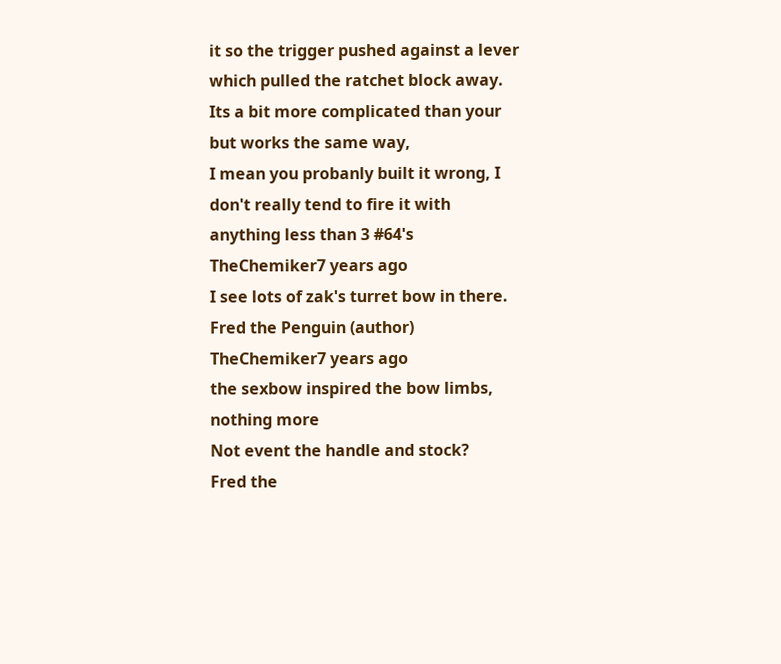it so the trigger pushed against a lever which pulled the ratchet block away. Its a bit more complicated than your but works the same way,
I mean you probanly built it wrong, I don't really tend to fire it with anything less than 3 #64's
TheChemiker7 years ago
I see lots of zak's turret bow in there.
Fred the Penguin (author)  TheChemiker7 years ago
the sexbow inspired the bow limbs, nothing more
Not event the handle and stock?
Fred the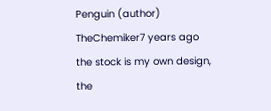Penguin (author)  TheChemiker7 years ago
the stock is my own design, the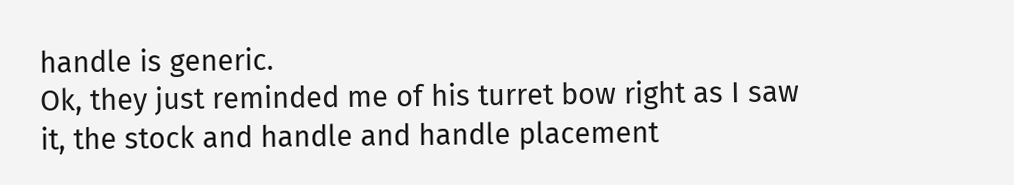handle is generic.
Ok, they just reminded me of his turret bow right as I saw it, the stock and handle and handle placement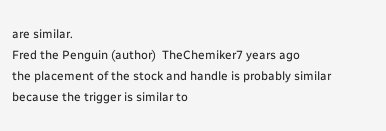are similar.
Fred the Penguin (author)  TheChemiker7 years ago
the placement of the stock and handle is probably similar because the trigger is similar to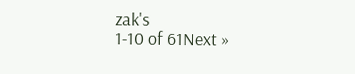zak's
1-10 of 61Next »